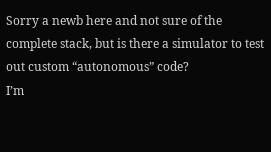Sorry a newb here and not sure of the complete stack, but is there a simulator to test out custom “autonomous” code?
I’m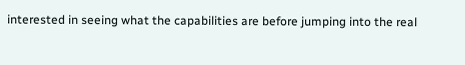interested in seeing what the capabilities are before jumping into the real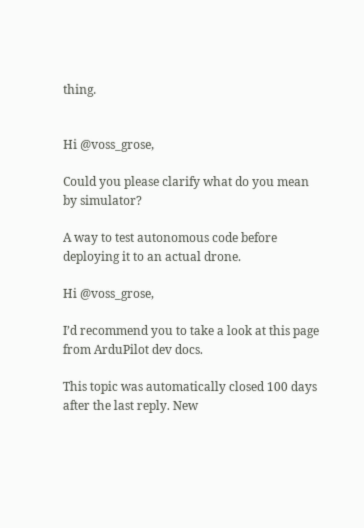thing.


Hi @voss_grose,

Could you please clarify what do you mean by simulator?

A way to test autonomous code before deploying it to an actual drone.

Hi @voss_grose,

I’d recommend you to take a look at this page from ArduPilot dev docs.

This topic was automatically closed 100 days after the last reply. New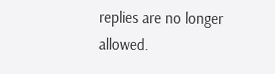replies are no longer allowed.